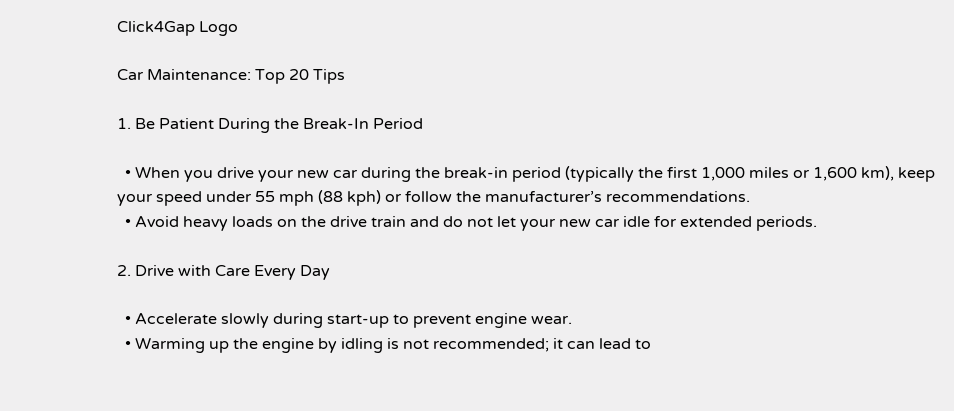Click4Gap Logo

Car Maintenance: Top 20 Tips

1. Be Patient During the Break-In Period

  • When you drive your new car during the break-in period (typically the first 1,000 miles or 1,600 km), keep your speed under 55 mph (88 kph) or follow the manufacturer’s recommendations.
  • Avoid heavy loads on the drive train and do not let your new car idle for extended periods.

2. Drive with Care Every Day

  • Accelerate slowly during start-up to prevent engine wear.
  • Warming up the engine by idling is not recommended; it can lead to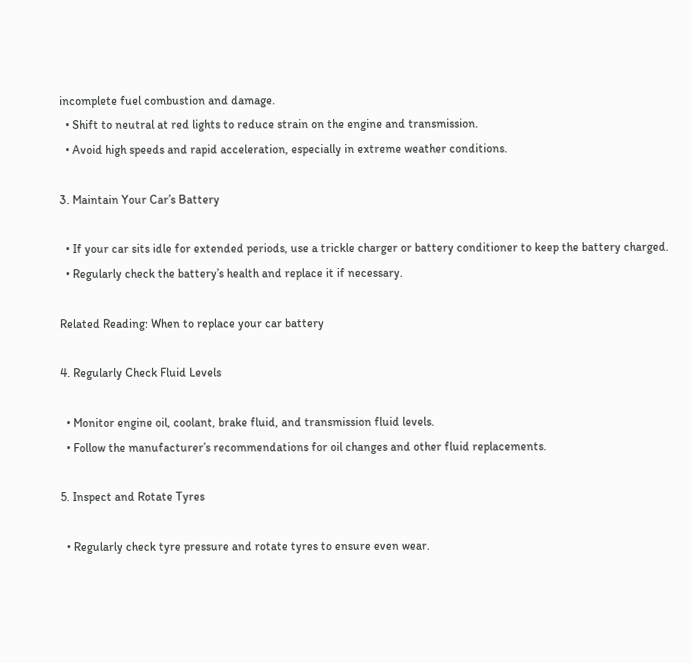incomplete fuel combustion and damage.
  • Shift to neutral at red lights to reduce strain on the engine and transmission.
  • Avoid high speeds and rapid acceleration, especially in extreme weather conditions.

3. Maintain Your Car’s Battery

  • If your car sits idle for extended periods, use a trickle charger or battery conditioner to keep the battery charged.
  • Regularly check the battery’s health and replace it if necessary.

Related Reading: When to replace your car battery

4. Regularly Check Fluid Levels

  • Monitor engine oil, coolant, brake fluid, and transmission fluid levels.
  • Follow the manufacturer’s recommendations for oil changes and other fluid replacements.

5. Inspect and Rotate Tyres

  • Regularly check tyre pressure and rotate tyres to ensure even wear.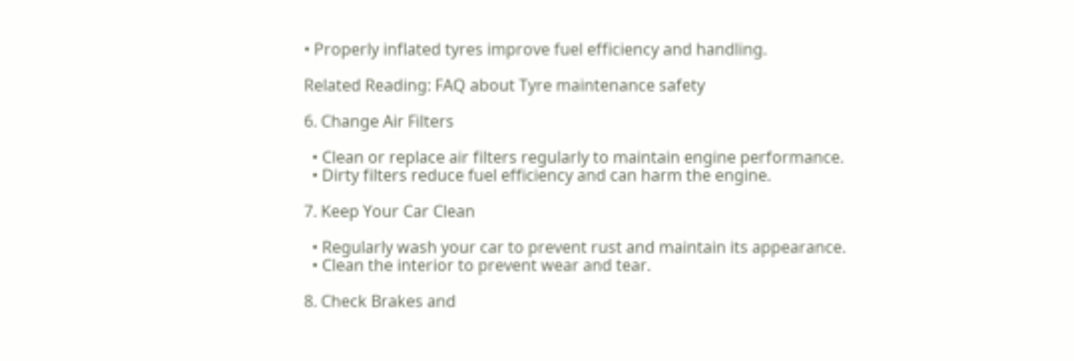• Properly inflated tyres improve fuel efficiency and handling.

Related Reading: FAQ about Tyre maintenance safety

6. Change Air Filters

  • Clean or replace air filters regularly to maintain engine performance.
  • Dirty filters reduce fuel efficiency and can harm the engine.

7. Keep Your Car Clean

  • Regularly wash your car to prevent rust and maintain its appearance.
  • Clean the interior to prevent wear and tear.

8. Check Brakes and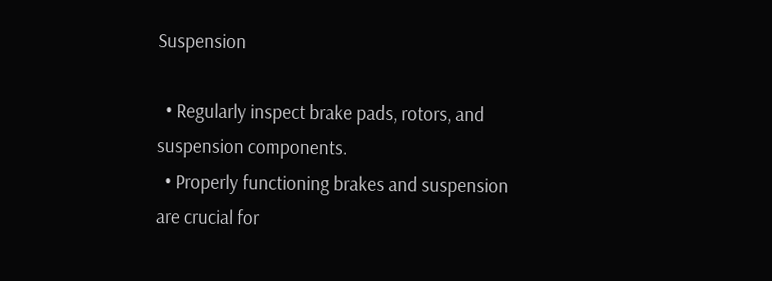Suspension

  • Regularly inspect brake pads, rotors, and suspension components.
  • Properly functioning brakes and suspension are crucial for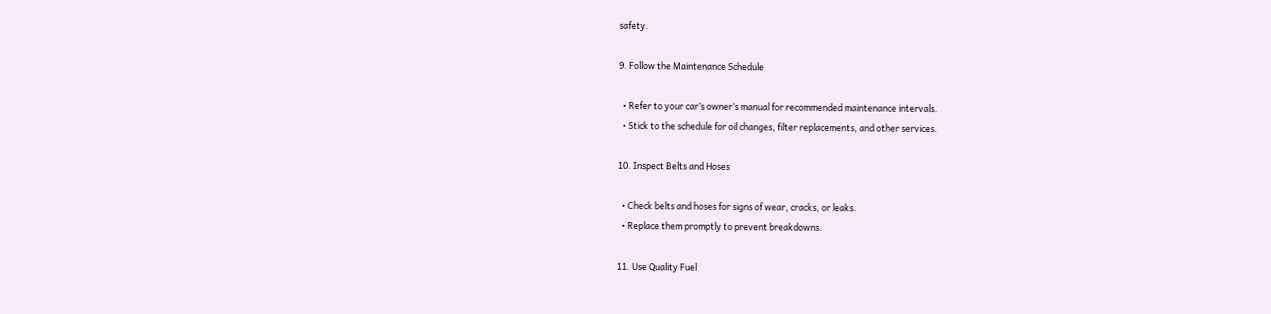safety.

9. Follow the Maintenance Schedule

  • Refer to your car’s owner’s manual for recommended maintenance intervals.
  • Stick to the schedule for oil changes, filter replacements, and other services.

10. Inspect Belts and Hoses

  • Check belts and hoses for signs of wear, cracks, or leaks.
  • Replace them promptly to prevent breakdowns.

11. Use Quality Fuel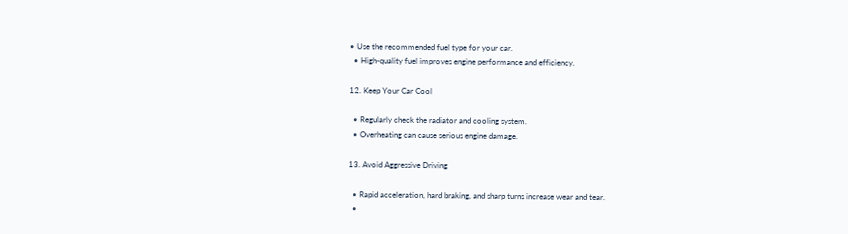• Use the recommended fuel type for your car.
  • High-quality fuel improves engine performance and efficiency.

12. Keep Your Car Cool

  • Regularly check the radiator and cooling system.
  • Overheating can cause serious engine damage.

13. Avoid Aggressive Driving

  • Rapid acceleration, hard braking, and sharp turns increase wear and tear.
  •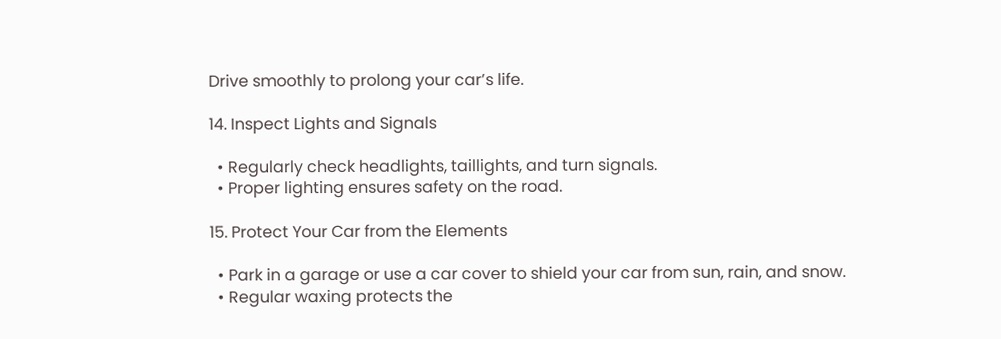Drive smoothly to prolong your car’s life.

14. Inspect Lights and Signals

  • Regularly check headlights, taillights, and turn signals.
  • Proper lighting ensures safety on the road.

15. Protect Your Car from the Elements

  • Park in a garage or use a car cover to shield your car from sun, rain, and snow.
  • Regular waxing protects the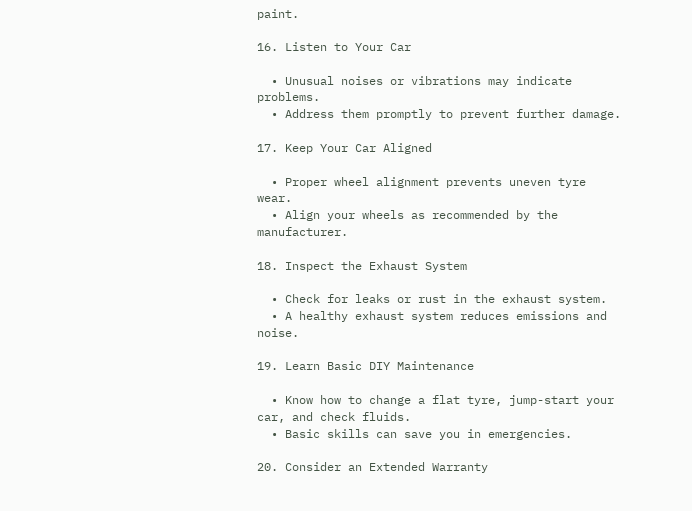paint.

16. Listen to Your Car

  • Unusual noises or vibrations may indicate problems.
  • Address them promptly to prevent further damage.

17. Keep Your Car Aligned

  • Proper wheel alignment prevents uneven tyre wear.
  • Align your wheels as recommended by the manufacturer.

18. Inspect the Exhaust System

  • Check for leaks or rust in the exhaust system.
  • A healthy exhaust system reduces emissions and noise.

19. Learn Basic DIY Maintenance

  • Know how to change a flat tyre, jump-start your car, and check fluids.
  • Basic skills can save you in emergencies.

20. Consider an Extended Warranty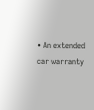• An extended car warranty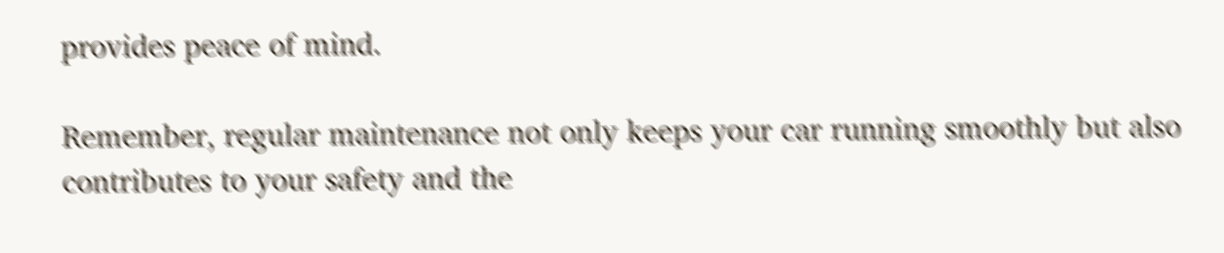provides peace of mind.

Remember, regular maintenance not only keeps your car running smoothly but also contributes to your safety and the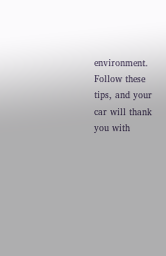environment. Follow these tips, and your car will thank you with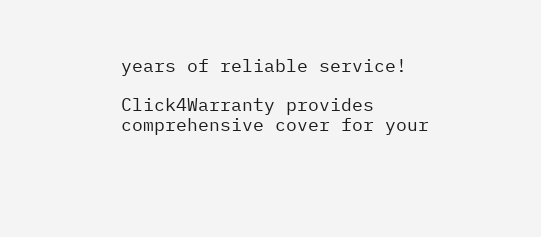years of reliable service!

Click4Warranty provides comprehensive cover for your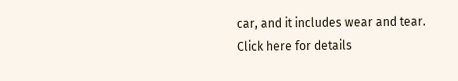car, and it includes wear and tear. Click here for details